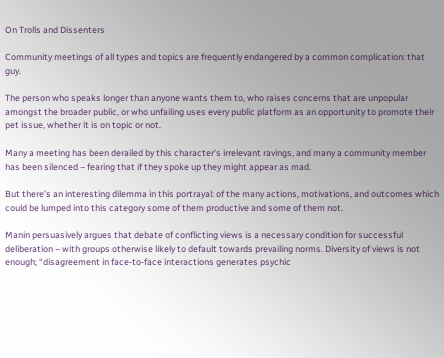On Trolls and Dissenters

Community meetings of all types and topics are frequently endangered by a common complication: that guy.

The person who speaks longer than anyone wants them to, who raises concerns that are unpopular amongst the broader public, or who unfailing uses every public platform as an opportunity to promote their pet issue, whether it is on topic or not.

Many a meeting has been derailed by this character’s irrelevant ravings, and many a community member has been silenced – fearing that if they spoke up they might appear as mad.

But there’s an interesting dilemma in this portrayal: of the many actions, motivations, and outcomes which could be lumped into this category some of them productive and some of them not.

Manin persuasively argues that debate of conflicting views is a necessary condition for successful deliberation – with groups otherwise likely to default towards prevailing norms. Diversity of views is not enough; “disagreement in face-to-face interactions generates psychic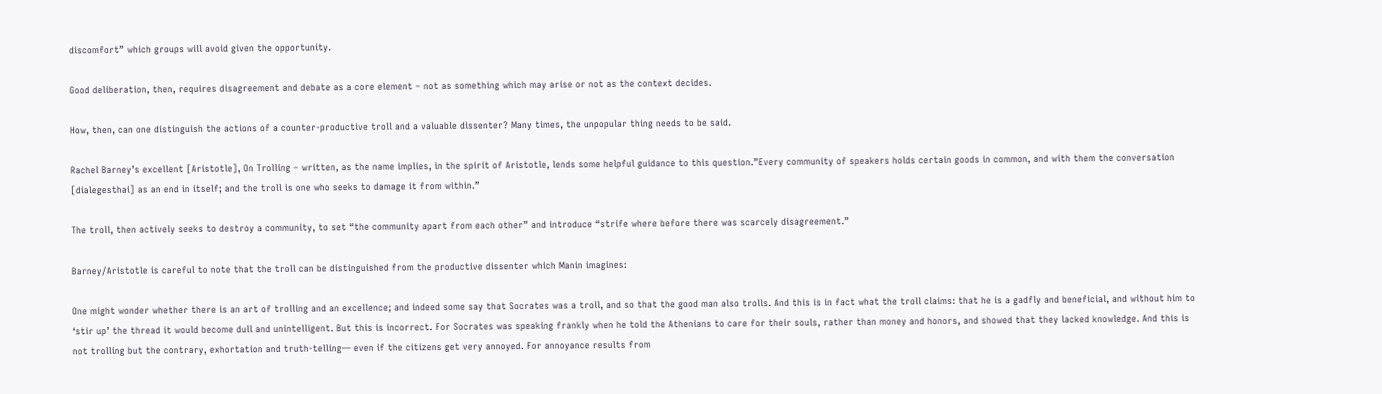discomfort” which groups will avoid given the opportunity.

Good deliberation, then, requires disagreement and debate as a core element – not as something which may arise or not as the context decides.

How, then, can one distinguish the actions of a counter-productive troll and a valuable dissenter? Many times, the unpopular thing needs to be said.

Rachel Barney’s excellent [Aristotle], On Trolling – written, as the name implies, in the spirit of Aristotle, lends some helpful guidance to this question.”Every community of speakers holds certain goods in common, and with them the conversation [dialegesthai] as an end in itself; and the troll is one who seeks to damage it from within.”

The troll, then actively seeks to destroy a community, to set “the community apart from each other” and introduce “strife where before there was scarcely disagreement.”

Barney/Aristotle is careful to note that the troll can be distinguished from the productive dissenter which Manin imagines:

One might wonder whether there is an art of trolling and an excellence; and indeed some say that Socrates was a troll, and so that the good man also trolls. And this is in fact what the troll claims: that he is a gadfly and beneficial, and without him to ‘stir up’ the thread it would become dull and unintelligent. But this is incorrect. For Socrates was speaking frankly when he told the Athenians to care for their souls, rather than money and honors, and showed that they lacked knowledge. And this is not trolling but the contrary, exhortation and truth-telling— even if the citizens get very annoyed. For annoyance results from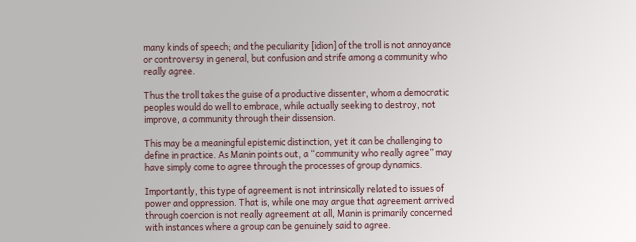many kinds of speech; and the peculiarity [idion] of the troll is not annoyance or controversy in general, but confusion and strife among a community who really agree.

Thus the troll takes the guise of a productive dissenter, whom a democratic peoples would do well to embrace, while actually seeking to destroy, not improve, a community through their dissension.

This may be a meaningful epistemic distinction, yet it can be challenging to define in practice. As Manin points out, a “community who really agree” may have simply come to agree through the processes of group dynamics.

Importantly, this type of agreement is not intrinsically related to issues of power and oppression. That is, while one may argue that agreement arrived through coercion is not really agreement at all, Manin is primarily concerned with instances where a group can be genuinely said to agree.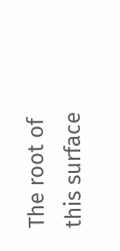The root of this surface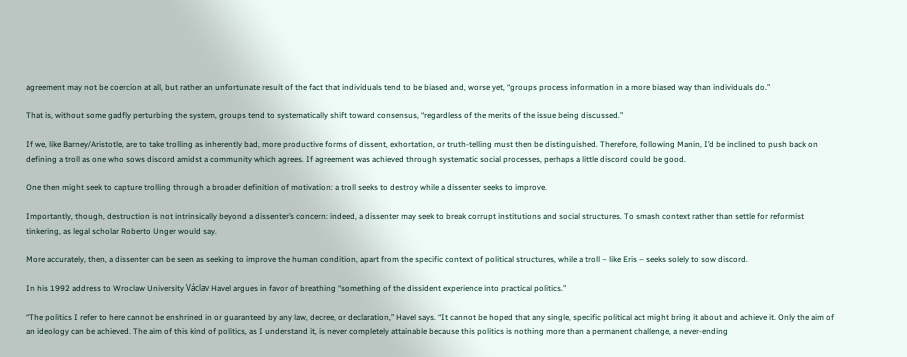agreement may not be coercion at all, but rather an unfortunate result of the fact that individuals tend to be biased and, worse yet, “groups process information in a more biased way than individuals do.”

That is, without some gadfly perturbing the system, groups tend to systematically shift toward consensus, “regardless of the merits of the issue being discussed.”

If we, like Barney/Aristotle, are to take trolling as inherently bad, more productive forms of dissent, exhortation, or truth-telling must then be distinguished. Therefore, following Manin, I’d be inclined to push back on defining a troll as one who sows discord amidst a community which agrees. If agreement was achieved through systematic social processes, perhaps a little discord could be good.

One then might seek to capture trolling through a broader definition of motivation: a troll seeks to destroy while a dissenter seeks to improve.

Importantly, though, destruction is not intrinsically beyond a dissenter’s concern: indeed, a dissenter may seek to break corrupt institutions and social structures. To smash context rather than settle for reformist tinkering, as legal scholar Roberto Unger would say.

More accurately, then, a dissenter can be seen as seeking to improve the human condition, apart from the specific context of political structures, while a troll – like Eris – seeks solely to sow discord.

In his 1992 address to Wroclaw University Václav Havel argues in favor of breathing “something of the dissident experience into practical politics.”

“The politics I refer to here cannot be enshrined in or guaranteed by any law, decree, or declaration,” Havel says. “It cannot be hoped that any single, specific political act might bring it about and achieve it. Only the aim of an ideology can be achieved. The aim of this kind of politics, as I understand it, is never completely attainable because this politics is nothing more than a permanent challenge, a never-ending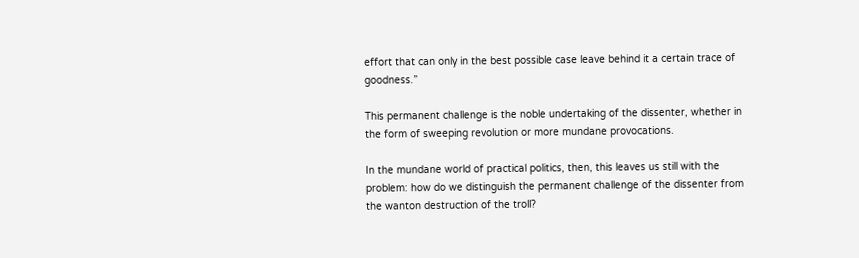effort that can only in the best possible case leave behind it a certain trace of goodness.”

This permanent challenge is the noble undertaking of the dissenter, whether in the form of sweeping revolution or more mundane provocations.

In the mundane world of practical politics, then, this leaves us still with the problem: how do we distinguish the permanent challenge of the dissenter from the wanton destruction of the troll?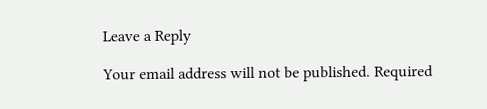Leave a Reply

Your email address will not be published. Required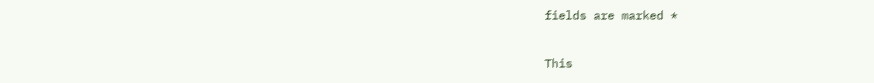fields are marked *

This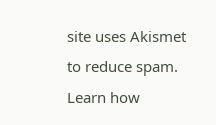site uses Akismet to reduce spam. Learn how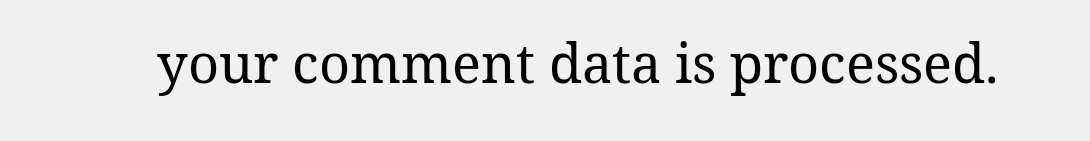your comment data is processed.